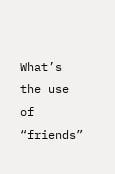What’s the use of “friends”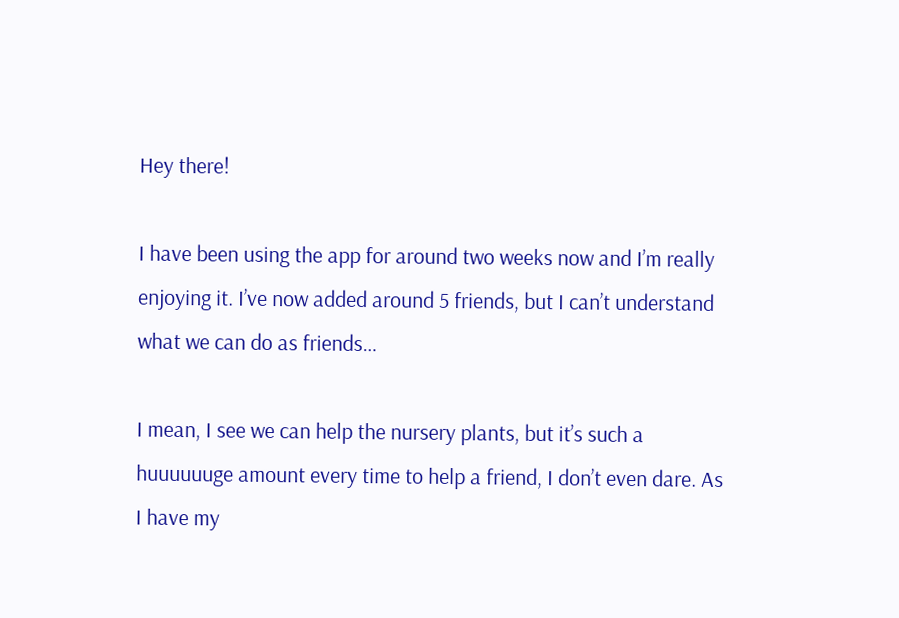Hey there!

I have been using the app for around two weeks now and I’m really enjoying it. I’ve now added around 5 friends, but I can’t understand what we can do as friends…

I mean, I see we can help the nursery plants, but it’s such a huuuuuuge amount every time to help a friend, I don’t even dare. As I have my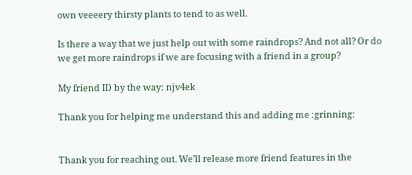own veeeery thirsty plants to tend to as well.

Is there a way that we just help out with some raindrops? And not all? Or do we get more raindrops if we are focusing with a friend in a group?

My friend ID by the way: njv4ek

Thank you for helping me understand this and adding me :grinning:


Thank you for reaching out. We’ll release more friend features in the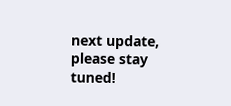next update, please stay tuned!